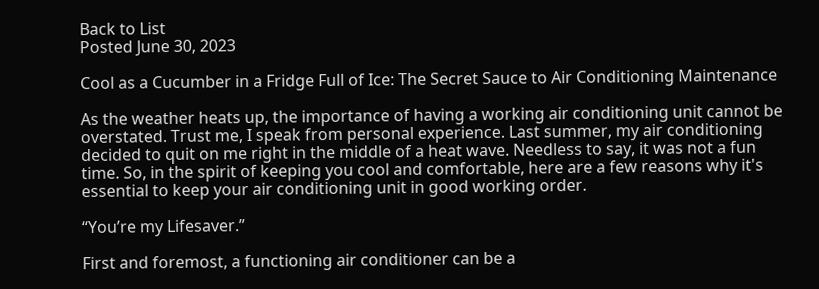Back to List
Posted June 30, 2023

Cool as a Cucumber in a Fridge Full of Ice: The Secret Sauce to Air Conditioning Maintenance

As the weather heats up, the importance of having a working air conditioning unit cannot be overstated. Trust me, I speak from personal experience. Last summer, my air conditioning decided to quit on me right in the middle of a heat wave. Needless to say, it was not a fun time. So, in the spirit of keeping you cool and comfortable, here are a few reasons why it's essential to keep your air conditioning unit in good working order.

“You’re my Lifesaver.”

First and foremost, a functioning air conditioner can be a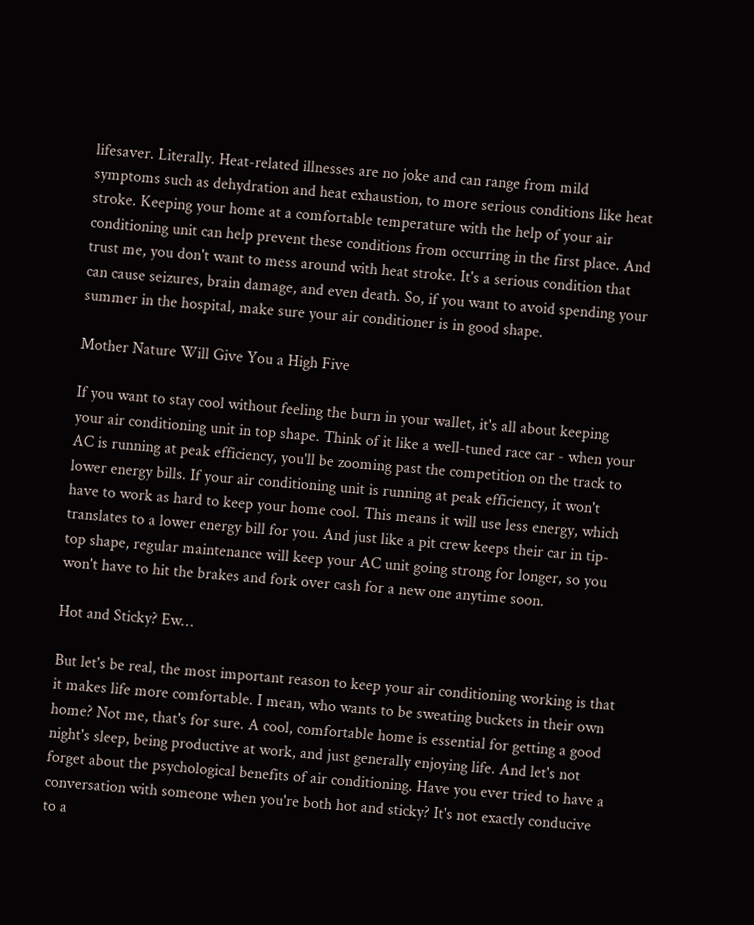lifesaver. Literally. Heat-related illnesses are no joke and can range from mild symptoms such as dehydration and heat exhaustion, to more serious conditions like heat stroke. Keeping your home at a comfortable temperature with the help of your air conditioning unit can help prevent these conditions from occurring in the first place. And trust me, you don't want to mess around with heat stroke. It's a serious condition that can cause seizures, brain damage, and even death. So, if you want to avoid spending your summer in the hospital, make sure your air conditioner is in good shape.

Mother Nature Will Give You a High Five

If you want to stay cool without feeling the burn in your wallet, it's all about keeping your air conditioning unit in top shape. Think of it like a well-tuned race car - when your AC is running at peak efficiency, you'll be zooming past the competition on the track to lower energy bills. If your air conditioning unit is running at peak efficiency, it won't have to work as hard to keep your home cool. This means it will use less energy, which translates to a lower energy bill for you. And just like a pit crew keeps their car in tip-top shape, regular maintenance will keep your AC unit going strong for longer, so you won't have to hit the brakes and fork over cash for a new one anytime soon.

Hot and Sticky? Ew…

But let's be real, the most important reason to keep your air conditioning working is that it makes life more comfortable. I mean, who wants to be sweating buckets in their own home? Not me, that's for sure. A cool, comfortable home is essential for getting a good night's sleep, being productive at work, and just generally enjoying life. And let's not forget about the psychological benefits of air conditioning. Have you ever tried to have a conversation with someone when you're both hot and sticky? It's not exactly conducive to a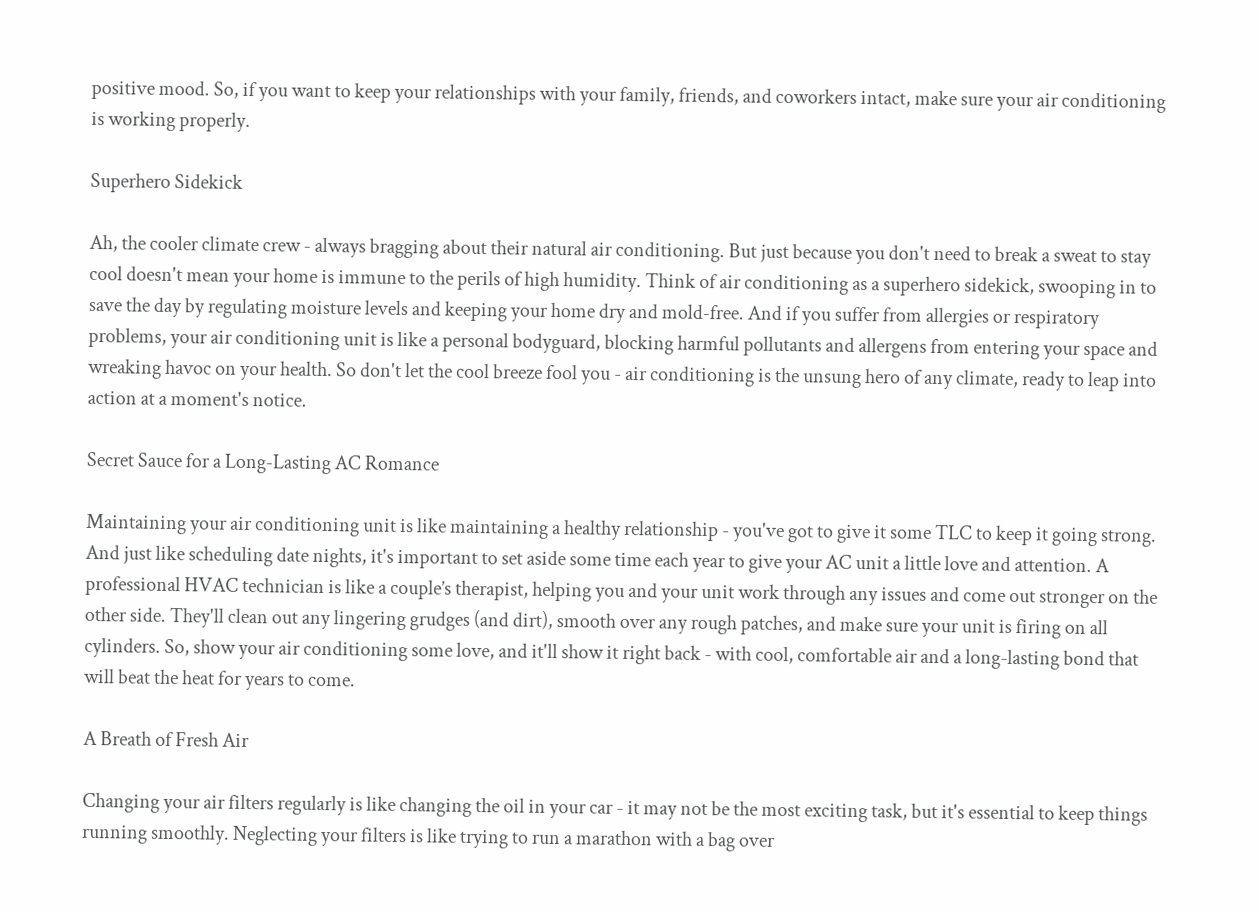positive mood. So, if you want to keep your relationships with your family, friends, and coworkers intact, make sure your air conditioning is working properly.

Superhero Sidekick

Ah, the cooler climate crew - always bragging about their natural air conditioning. But just because you don't need to break a sweat to stay cool doesn't mean your home is immune to the perils of high humidity. Think of air conditioning as a superhero sidekick, swooping in to save the day by regulating moisture levels and keeping your home dry and mold-free. And if you suffer from allergies or respiratory problems, your air conditioning unit is like a personal bodyguard, blocking harmful pollutants and allergens from entering your space and wreaking havoc on your health. So don't let the cool breeze fool you - air conditioning is the unsung hero of any climate, ready to leap into action at a moment's notice.

Secret Sauce for a Long-Lasting AC Romance

Maintaining your air conditioning unit is like maintaining a healthy relationship - you've got to give it some TLC to keep it going strong. And just like scheduling date nights, it's important to set aside some time each year to give your AC unit a little love and attention. A professional HVAC technician is like a couple’s therapist, helping you and your unit work through any issues and come out stronger on the other side. They'll clean out any lingering grudges (and dirt), smooth over any rough patches, and make sure your unit is firing on all cylinders. So, show your air conditioning some love, and it'll show it right back - with cool, comfortable air and a long-lasting bond that will beat the heat for years to come.

A Breath of Fresh Air

Changing your air filters regularly is like changing the oil in your car - it may not be the most exciting task, but it's essential to keep things running smoothly. Neglecting your filters is like trying to run a marathon with a bag over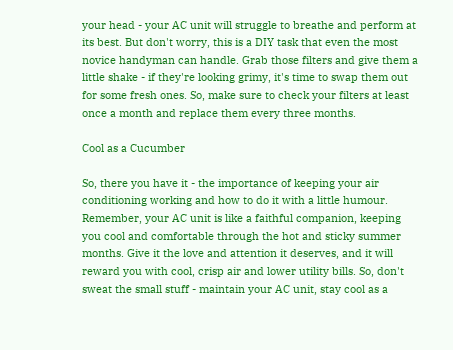your head - your AC unit will struggle to breathe and perform at its best. But don't worry, this is a DIY task that even the most novice handyman can handle. Grab those filters and give them a little shake - if they're looking grimy, it's time to swap them out for some fresh ones. So, make sure to check your filters at least once a month and replace them every three months.

Cool as a Cucumber

So, there you have it - the importance of keeping your air conditioning working and how to do it with a little humour. Remember, your AC unit is like a faithful companion, keeping you cool and comfortable through the hot and sticky summer months. Give it the love and attention it deserves, and it will reward you with cool, crisp air and lower utility bills. So, don't sweat the small stuff - maintain your AC unit, stay cool as a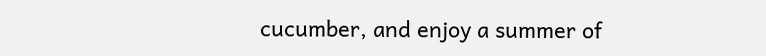cucumber, and enjoy a summer of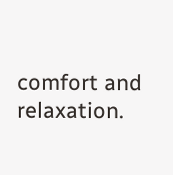comfort and relaxation.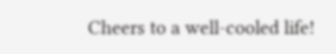Cheers to a well-cooled life!